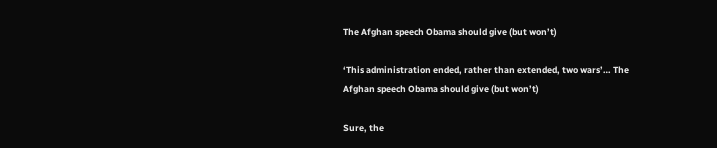The Afghan speech Obama should give (but won’t)

‘This administration ended, rather than extended, two wars’… The Afghan speech Obama should give (but won’t)

Sure, the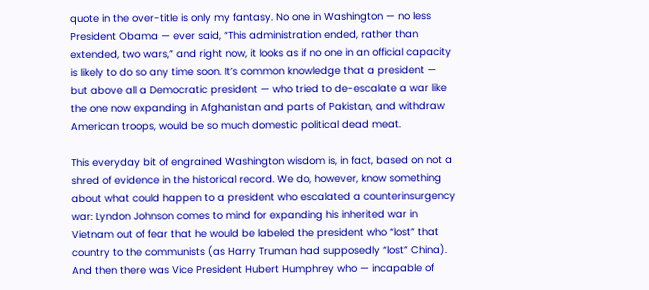quote in the over-title is only my fantasy. No one in Washington — no less President Obama — ever said, “This administration ended, rather than extended, two wars,” and right now, it looks as if no one in an official capacity is likely to do so any time soon. It’s common knowledge that a president — but above all a Democratic president — who tried to de-escalate a war like the one now expanding in Afghanistan and parts of Pakistan, and withdraw American troops, would be so much domestic political dead meat.

This everyday bit of engrained Washington wisdom is, in fact, based on not a shred of evidence in the historical record. We do, however, know something about what could happen to a president who escalated a counterinsurgency war: Lyndon Johnson comes to mind for expanding his inherited war in Vietnam out of fear that he would be labeled the president who “lost” that country to the communists (as Harry Truman had supposedly “lost” China). And then there was Vice President Hubert Humphrey who — incapable of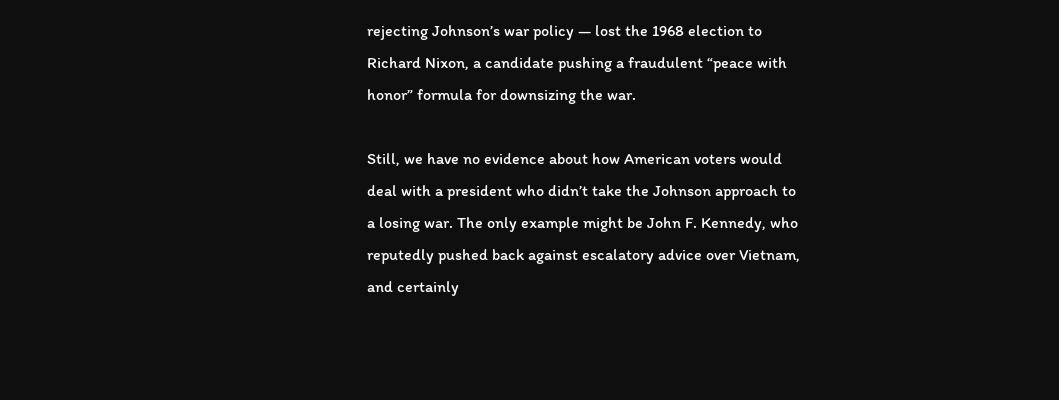rejecting Johnson’s war policy — lost the 1968 election to Richard Nixon, a candidate pushing a fraudulent “peace with honor” formula for downsizing the war.

Still, we have no evidence about how American voters would deal with a president who didn’t take the Johnson approach to a losing war. The only example might be John F. Kennedy, who reputedly pushed back against escalatory advice over Vietnam, and certainly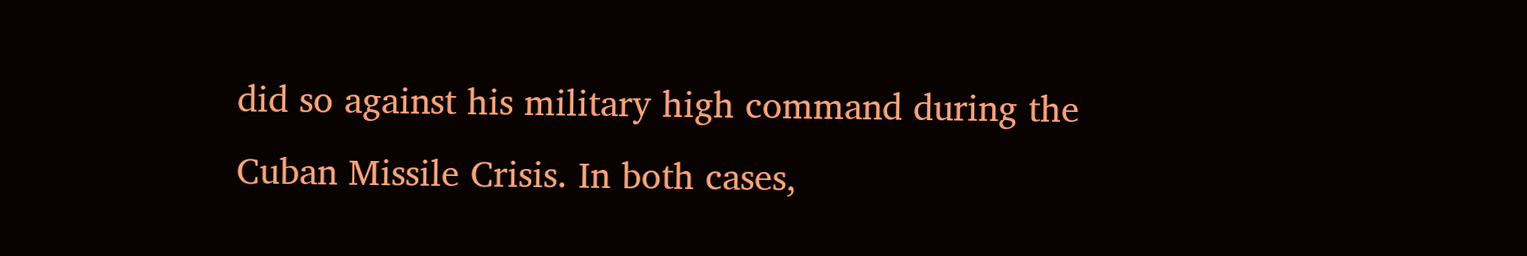did so against his military high command during the Cuban Missile Crisis. In both cases,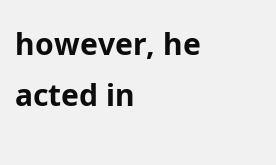however, he acted in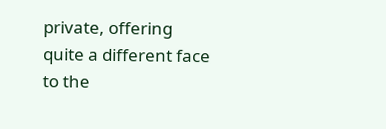private, offering quite a different face to the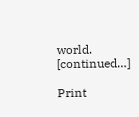world. [continued…]

Print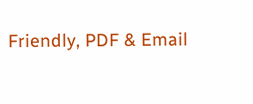Friendly, PDF & Email